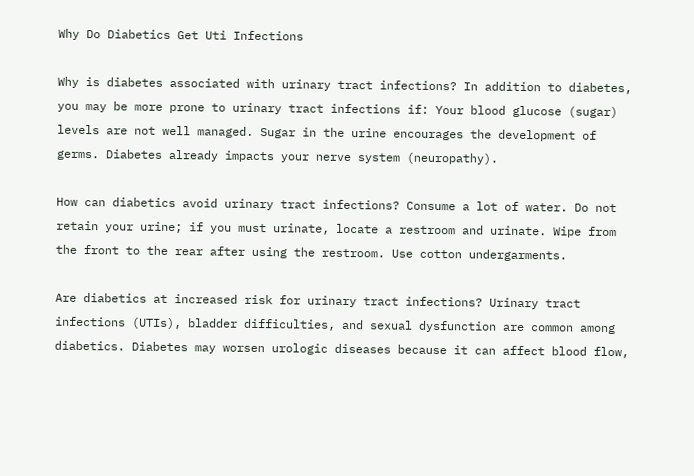Why Do Diabetics Get Uti Infections

Why is diabetes associated with urinary tract infections? In addition to diabetes, you may be more prone to urinary tract infections if: Your blood glucose (sugar) levels are not well managed. Sugar in the urine encourages the development of germs. Diabetes already impacts your nerve system (neuropathy).

How can diabetics avoid urinary tract infections? Consume a lot of water. Do not retain your urine; if you must urinate, locate a restroom and urinate. Wipe from the front to the rear after using the restroom. Use cotton undergarments.

Are diabetics at increased risk for urinary tract infections? Urinary tract infections (UTIs), bladder difficulties, and sexual dysfunction are common among diabetics. Diabetes may worsen urologic diseases because it can affect blood flow,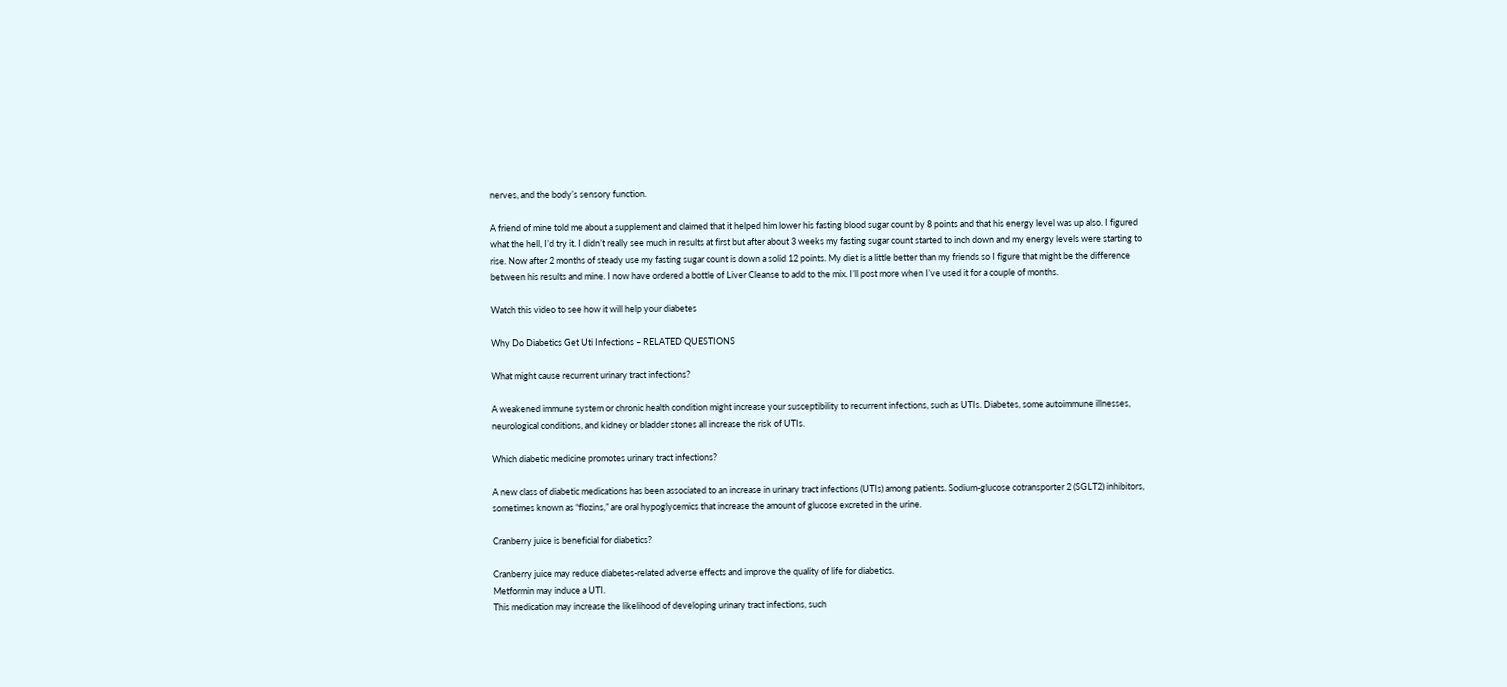nerves, and the body’s sensory function.

A friend of mine told me about a supplement and claimed that it helped him lower his fasting blood sugar count by 8 points and that his energy level was up also. I figured what the hell, I’d try it. I didn’t really see much in results at first but after about 3 weeks my fasting sugar count started to inch down and my energy levels were starting to rise. Now after 2 months of steady use my fasting sugar count is down a solid 12 points. My diet is a little better than my friends so I figure that might be the difference between his results and mine. I now have ordered a bottle of Liver Cleanse to add to the mix. I’ll post more when I’ve used it for a couple of months.

Watch this video to see how it will help your diabetes

Why Do Diabetics Get Uti Infections – RELATED QUESTIONS

What might cause recurrent urinary tract infections?

A weakened immune system or chronic health condition might increase your susceptibility to recurrent infections, such as UTIs. Diabetes, some autoimmune illnesses, neurological conditions, and kidney or bladder stones all increase the risk of UTIs.

Which diabetic medicine promotes urinary tract infections?

A new class of diabetic medications has been associated to an increase in urinary tract infections (UTIs) among patients. Sodium-glucose cotransporter 2 (SGLT2) inhibitors, sometimes known as “flozins,” are oral hypoglycemics that increase the amount of glucose excreted in the urine.

Cranberry juice is beneficial for diabetics?

Cranberry juice may reduce diabetes-related adverse effects and improve the quality of life for diabetics.
Metformin may induce a UTI.
This medication may increase the likelihood of developing urinary tract infections, such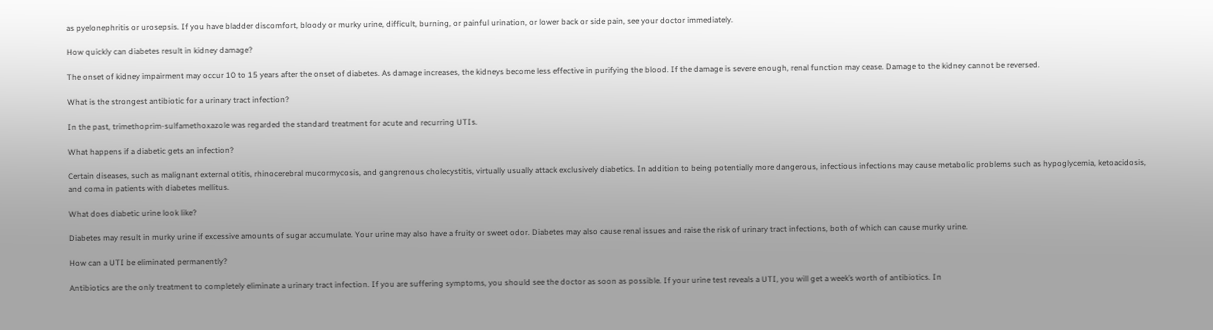as pyelonephritis or urosepsis. If you have bladder discomfort, bloody or murky urine, difficult, burning, or painful urination, or lower back or side pain, see your doctor immediately.

How quickly can diabetes result in kidney damage?

The onset of kidney impairment may occur 10 to 15 years after the onset of diabetes. As damage increases, the kidneys become less effective in purifying the blood. If the damage is severe enough, renal function may cease. Damage to the kidney cannot be reversed.

What is the strongest antibiotic for a urinary tract infection?

In the past, trimethoprim-sulfamethoxazole was regarded the standard treatment for acute and recurring UTIs.

What happens if a diabetic gets an infection?

Certain diseases, such as malignant external otitis, rhinocerebral mucormycosis, and gangrenous cholecystitis, virtually usually attack exclusively diabetics. In addition to being potentially more dangerous, infectious infections may cause metabolic problems such as hypoglycemia, ketoacidosis, and coma in patients with diabetes mellitus.

What does diabetic urine look like?

Diabetes may result in murky urine if excessive amounts of sugar accumulate. Your urine may also have a fruity or sweet odor. Diabetes may also cause renal issues and raise the risk of urinary tract infections, both of which can cause murky urine.

How can a UTI be eliminated permanently?

Antibiotics are the only treatment to completely eliminate a urinary tract infection. If you are suffering symptoms, you should see the doctor as soon as possible. If your urine test reveals a UTI, you will get a week’s worth of antibiotics. In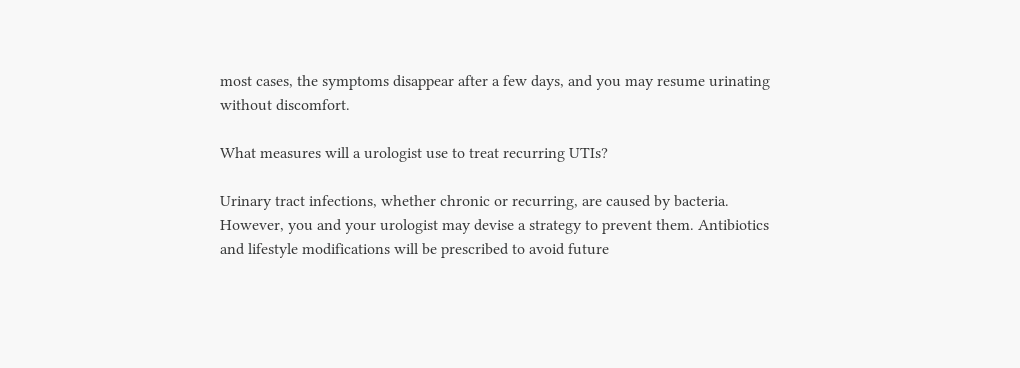most cases, the symptoms disappear after a few days, and you may resume urinating without discomfort.

What measures will a urologist use to treat recurring UTIs?

Urinary tract infections, whether chronic or recurring, are caused by bacteria. However, you and your urologist may devise a strategy to prevent them. Antibiotics and lifestyle modifications will be prescribed to avoid future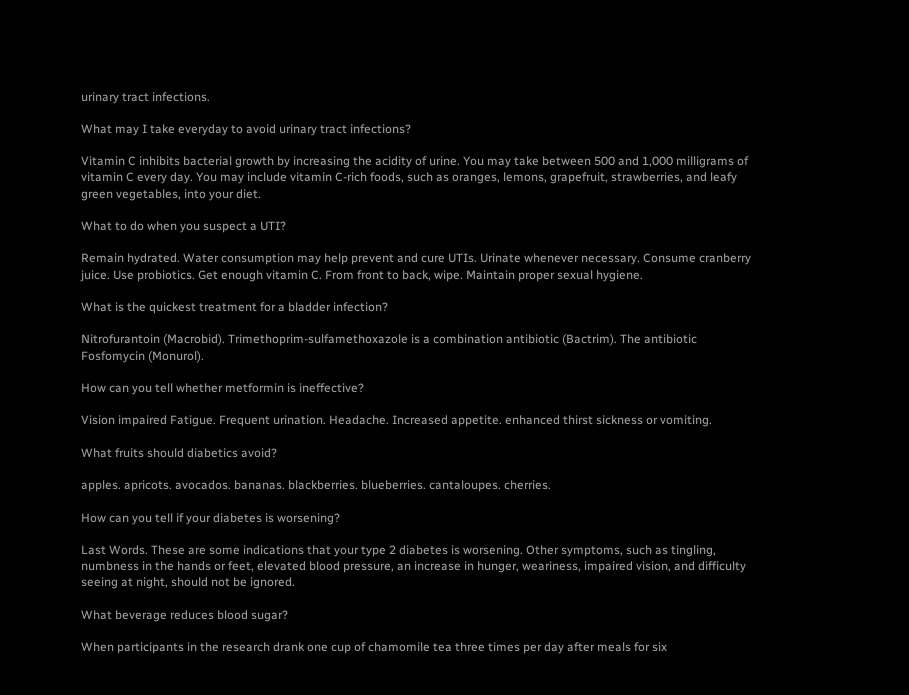urinary tract infections.

What may I take everyday to avoid urinary tract infections?

Vitamin C inhibits bacterial growth by increasing the acidity of urine. You may take between 500 and 1,000 milligrams of vitamin C every day. You may include vitamin C-rich foods, such as oranges, lemons, grapefruit, strawberries, and leafy green vegetables, into your diet.

What to do when you suspect a UTI?

Remain hydrated. Water consumption may help prevent and cure UTIs. Urinate whenever necessary. Consume cranberry juice. Use probiotics. Get enough vitamin C. From front to back, wipe. Maintain proper sexual hygiene.

What is the quickest treatment for a bladder infection?

Nitrofurantoin (Macrobid). Trimethoprim-sulfamethoxazole is a combination antibiotic (Bactrim). The antibiotic Fosfomycin (Monurol).

How can you tell whether metformin is ineffective?

Vision impaired Fatigue. Frequent urination. Headache. Increased appetite. enhanced thirst sickness or vomiting.

What fruits should diabetics avoid?

apples. apricots. avocados. bananas. blackberries. blueberries. cantaloupes. cherries.

How can you tell if your diabetes is worsening?

Last Words. These are some indications that your type 2 diabetes is worsening. Other symptoms, such as tingling, numbness in the hands or feet, elevated blood pressure, an increase in hunger, weariness, impaired vision, and difficulty seeing at night, should not be ignored.

What beverage reduces blood sugar?

When participants in the research drank one cup of chamomile tea three times per day after meals for six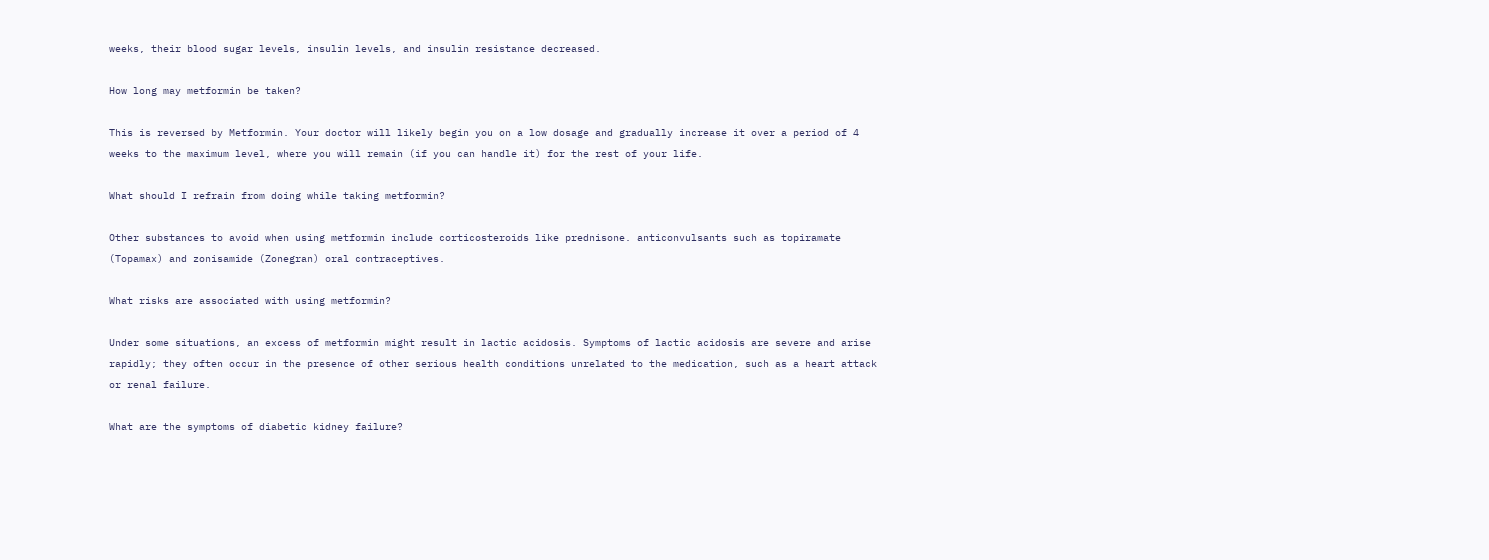weeks, their blood sugar levels, insulin levels, and insulin resistance decreased.

How long may metformin be taken?

This is reversed by Metformin. Your doctor will likely begin you on a low dosage and gradually increase it over a period of 4 weeks to the maximum level, where you will remain (if you can handle it) for the rest of your life.

What should I refrain from doing while taking metformin?

Other substances to avoid when using metformin include corticosteroids like prednisone. anticonvulsants such as topiramate (Topamax) and zonisamide (Zonegran) oral contraceptives.

What risks are associated with using metformin?

Under some situations, an excess of metformin might result in lactic acidosis. Symptoms of lactic acidosis are severe and arise rapidly; they often occur in the presence of other serious health conditions unrelated to the medication, such as a heart attack or renal failure.

What are the symptoms of diabetic kidney failure?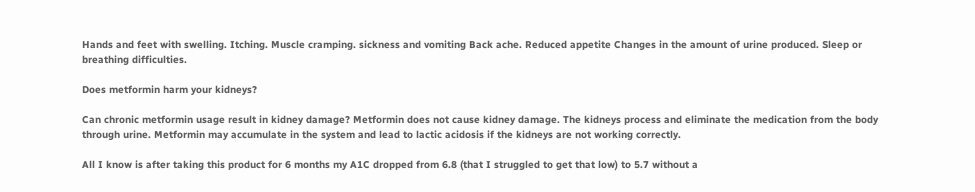Hands and feet with swelling. Itching. Muscle cramping. sickness and vomiting Back ache. Reduced appetite Changes in the amount of urine produced. Sleep or breathing difficulties.

Does metformin harm your kidneys?

Can chronic metformin usage result in kidney damage? Metformin does not cause kidney damage. The kidneys process and eliminate the medication from the body through urine. Metformin may accumulate in the system and lead to lactic acidosis if the kidneys are not working correctly.

All I know is after taking this product for 6 months my A1C dropped from 6.8 (that I struggled to get that low) to 5.7 without a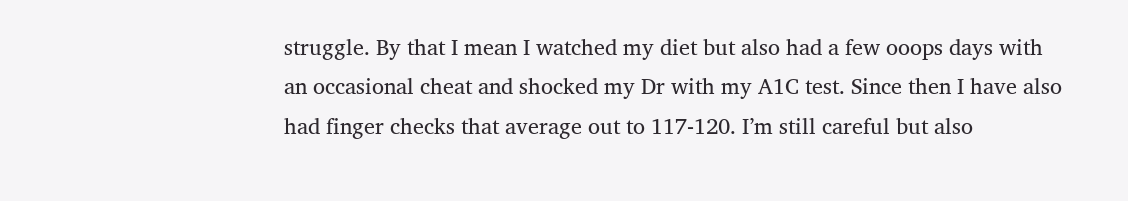struggle. By that I mean I watched my diet but also had a few ooops days with an occasional cheat and shocked my Dr with my A1C test. Since then I have also had finger checks that average out to 117-120. I’m still careful but also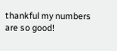thankful my numbers are so good!